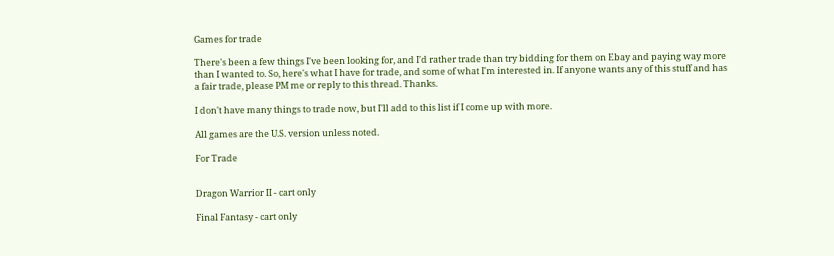Games for trade

There's been a few things I've been looking for, and I'd rather trade than try bidding for them on Ebay and paying way more than I wanted to. So, here's what I have for trade, and some of what I'm interested in. If anyone wants any of this stuff and has a fair trade, please PM me or reply to this thread. Thanks.

I don't have many things to trade now, but I'll add to this list if I come up with more.

All games are the U.S. version unless noted.

For Trade


Dragon Warrior II - cart only

Final Fantasy - cart only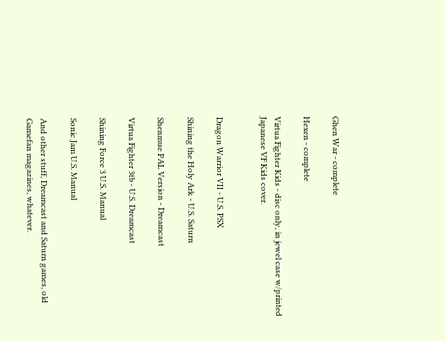Ghen War - complete

Hexen - complete

Virtua Fighter Kids - disc only, in jewel case w/printed Japanese VF Kids cover.


Dragon Warrior VII - U.S. PSX

Shining the Holy Ark - U.S. Saturn

Shenmue PAL Version - Dreamcast

Virtua Fighter 3tb - U.S. Dreamcast

Shining Force 3 U.S. Manual

Sonic Jam U.S. Manual

And other stuff, Dreamcast and Saturn games, old Gamefan magazines, whatever.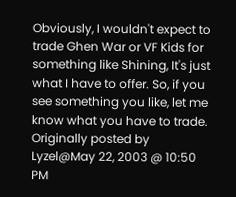Obviously, I wouldn't expect to trade Ghen War or VF Kids for something like Shining, It's just what I have to offer. So, if you see something you like, let me know what you have to trade.
Originally posted by Lyzel@May 22, 2003 @ 10:50 PM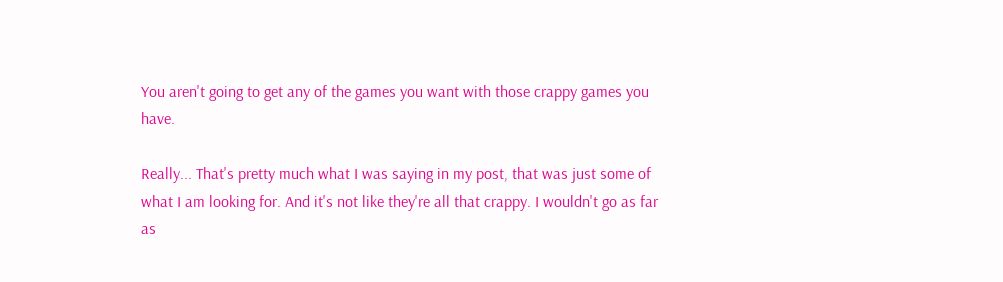You aren't going to get any of the games you want with those crappy games you have.

Really... That's pretty much what I was saying in my post, that was just some of what I am looking for. And it's not like they're all that crappy. I wouldn't go as far as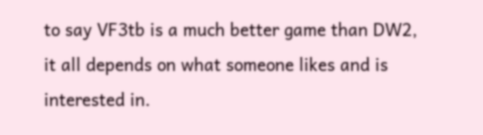to say VF3tb is a much better game than DW2, it all depends on what someone likes and is interested in.